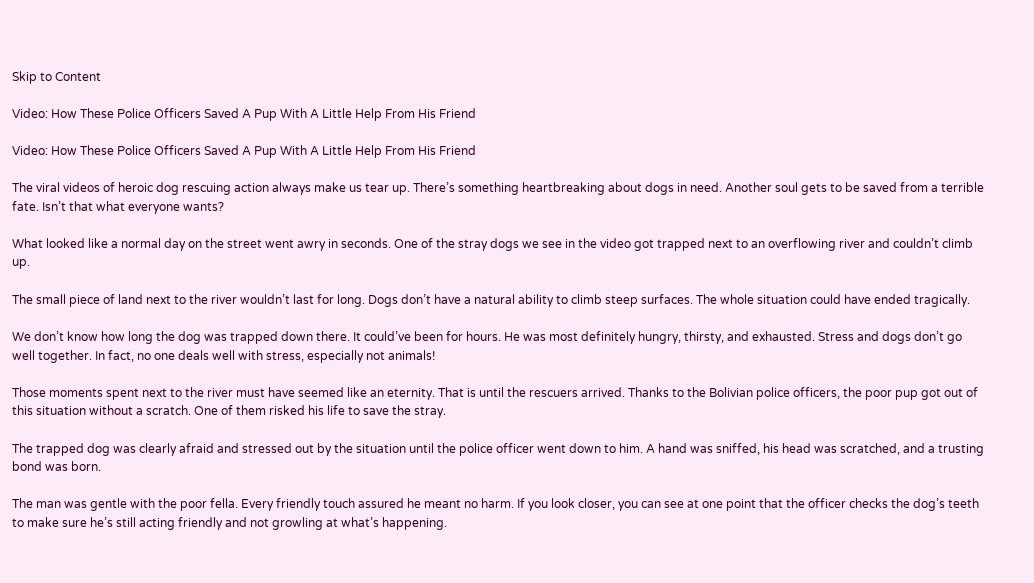Skip to Content

Video: How These Police Officers Saved A Pup With A Little Help From His Friend

Video: How These Police Officers Saved A Pup With A Little Help From His Friend

The viral videos of heroic dog rescuing action always make us tear up. There’s something heartbreaking about dogs in need. Another soul gets to be saved from a terrible fate. Isn’t that what everyone wants?

What looked like a normal day on the street went awry in seconds. One of the stray dogs we see in the video got trapped next to an overflowing river and couldn’t climb up.

The small piece of land next to the river wouldn’t last for long. Dogs don’t have a natural ability to climb steep surfaces. The whole situation could have ended tragically.

We don’t know how long the dog was trapped down there. It could’ve been for hours. He was most definitely hungry, thirsty, and exhausted. Stress and dogs don’t go well together. In fact, no one deals well with stress, especially not animals!

Those moments spent next to the river must have seemed like an eternity. That is until the rescuers arrived. Thanks to the Bolivian police officers, the poor pup got out of this situation without a scratch. One of them risked his life to save the stray.

The trapped dog was clearly afraid and stressed out by the situation until the police officer went down to him. A hand was sniffed, his head was scratched, and a trusting bond was born.

The man was gentle with the poor fella. Every friendly touch assured he meant no harm. If you look closer, you can see at one point that the officer checks the dog’s teeth to make sure he’s still acting friendly and not growling at what’s happening.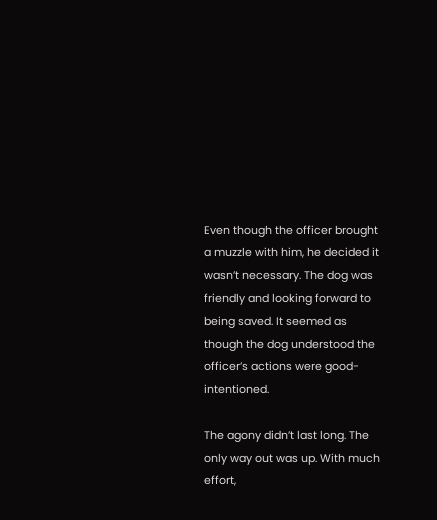Even though the officer brought a muzzle with him, he decided it wasn’t necessary. The dog was friendly and looking forward to being saved. It seemed as though the dog understood the officer’s actions were good-intentioned.

The agony didn’t last long. The only way out was up. With much effort,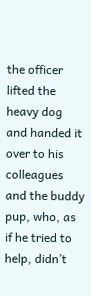the officer lifted the heavy dog and handed it over to his colleagues and the buddy pup, who, as if he tried to help, didn’t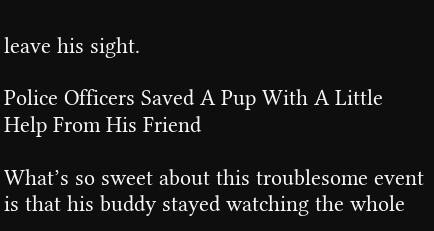leave his sight.

Police Officers Saved A Pup With A Little Help From His Friend

What’s so sweet about this troublesome event is that his buddy stayed watching the whole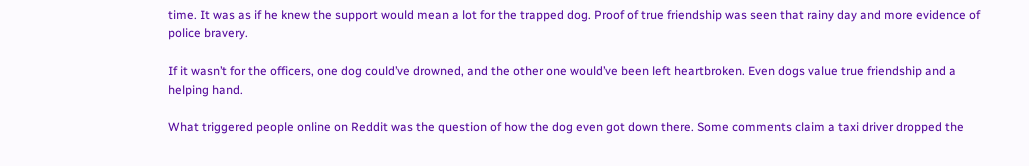time. It was as if he knew the support would mean a lot for the trapped dog. Proof of true friendship was seen that rainy day and more evidence of police bravery.

If it wasn’t for the officers, one dog could’ve drowned, and the other one would’ve been left heartbroken. Even dogs value true friendship and a helping hand.

What triggered people online on Reddit was the question of how the dog even got down there. Some comments claim a taxi driver dropped the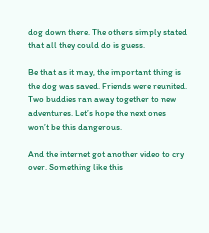dog down there. The others simply stated that all they could do is guess.

Be that as it may, the important thing is the dog was saved. Friends were reunited. Two buddies ran away together to new adventures. Let’s hope the next ones won’t be this dangerous.

And the internet got another video to cry over. Something like this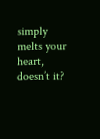simply melts your heart, doesn’t it?